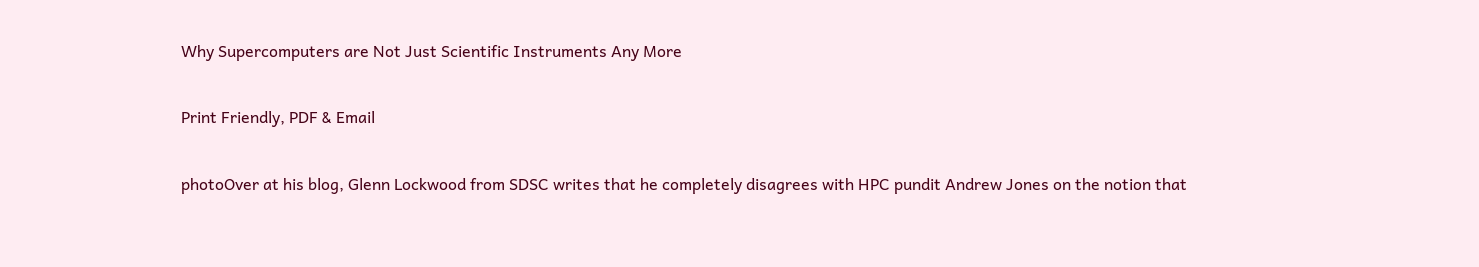Why Supercomputers are Not Just Scientific Instruments Any More

Print Friendly, PDF & Email

photoOver at his blog, Glenn Lockwood from SDSC writes that he completely disagrees with HPC pundit Andrew Jones on the notion that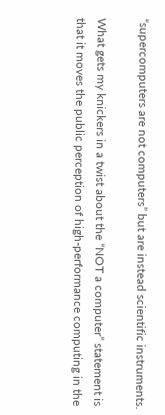“supercomputers are not computers” but are instead scientific instruments.

What gets my knickers in a twist about the “NOT a computer” statement is that it moves the public perception of high-performance computing in the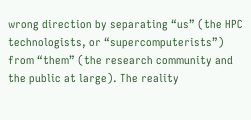wrong direction by separating “us” (the HPC technologists, or “supercomputerists”) from “them” (the research community and the public at large). The reality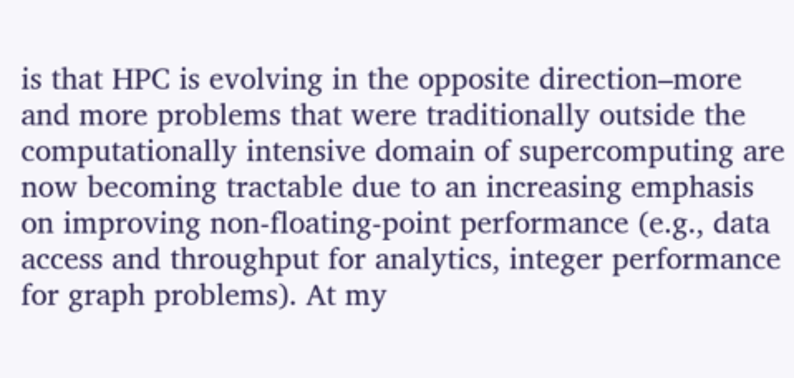is that HPC is evolving in the opposite direction–more and more problems that were traditionally outside the computationally intensive domain of supercomputing are now becoming tractable due to an increasing emphasis on improving non-floating-point performance (e.g., data access and throughput for analytics, integer performance for graph problems). At my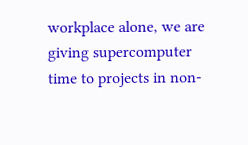workplace alone, we are giving supercomputer time to projects in non-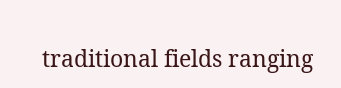traditional fields ranging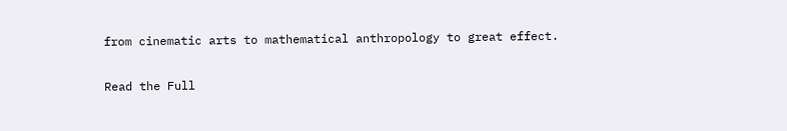from cinematic arts to mathematical anthropology to great effect.

Read the Full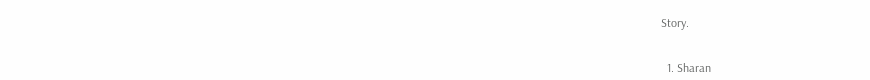Story.


  1. Sharan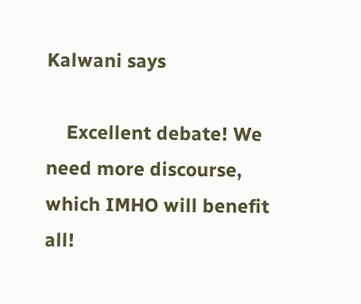Kalwani says

    Excellent debate! We need more discourse, which IMHO will benefit all!